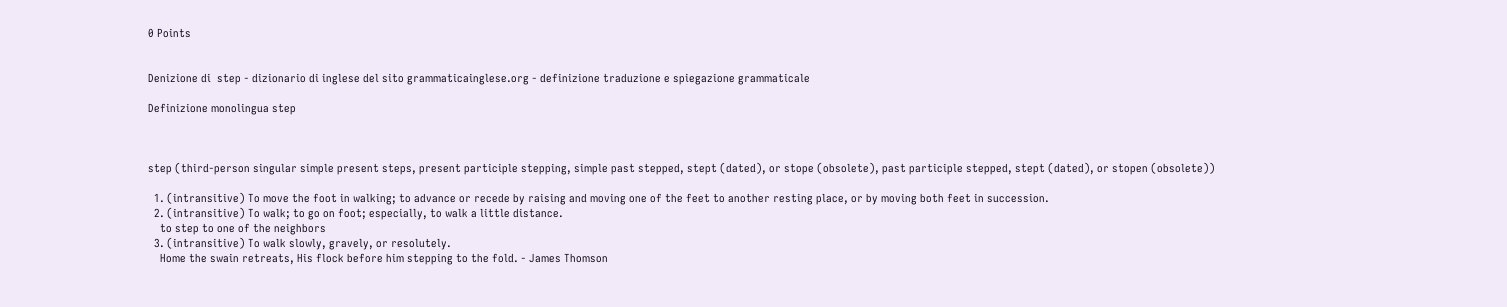0 Points


Denizione di  step - dizionario di inglese del sito grammaticainglese.org - definizione traduzione e spiegazione grammaticale

Definizione monolingua step



step (third-person singular simple present steps, present participle stepping, simple past stepped, stept (dated), or stope (obsolete), past participle stepped, stept (dated), or stopen (obsolete))

  1. (intransitive) To move the foot in walking; to advance or recede by raising and moving one of the feet to another resting place, or by moving both feet in succession.
  2. (intransitive) To walk; to go on foot; especially, to walk a little distance.
    to step to one of the neighbors
  3. (intransitive) To walk slowly, gravely, or resolutely.
    Home the swain retreats, His flock before him stepping to the fold. - James Thomson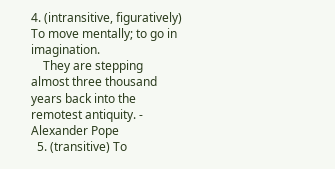4. (intransitive, figuratively) To move mentally; to go in imagination.
    They are stepping almost three thousand years back into the remotest antiquity. - Alexander Pope
  5. (transitive) To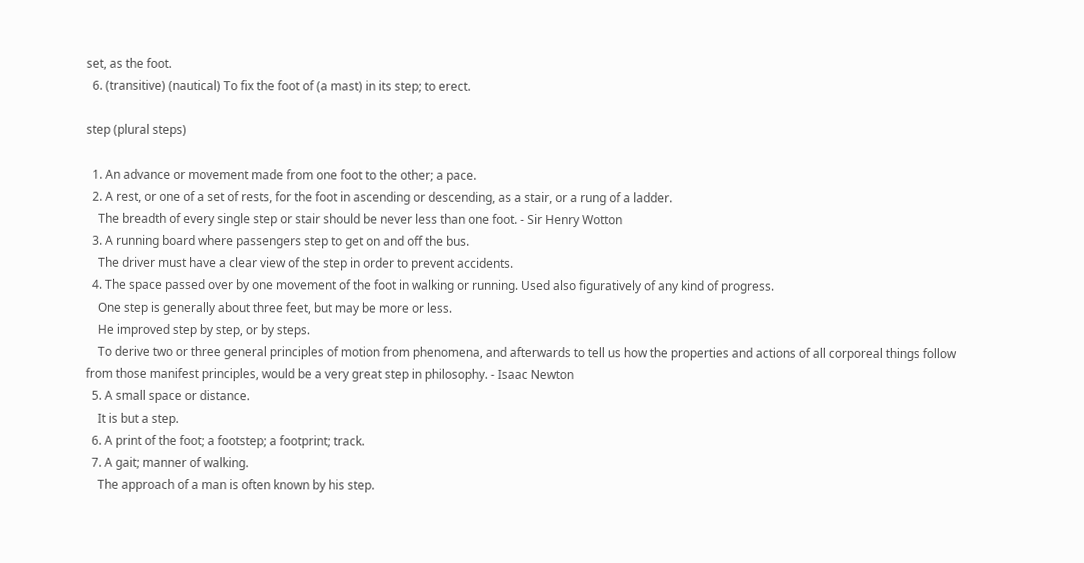set, as the foot.
  6. (transitive) (nautical) To fix the foot of (a mast) in its step; to erect.

step (plural steps)

  1. An advance or movement made from one foot to the other; a pace.
  2. A rest, or one of a set of rests, for the foot in ascending or descending, as a stair, or a rung of a ladder.
    The breadth of every single step or stair should be never less than one foot. - Sir Henry Wotton
  3. A running board where passengers step to get on and off the bus.
    The driver must have a clear view of the step in order to prevent accidents.
  4. The space passed over by one movement of the foot in walking or running. Used also figuratively of any kind of progress.
    One step is generally about three feet, but may be more or less.
    He improved step by step, or by steps.
    To derive two or three general principles of motion from phenomena, and afterwards to tell us how the properties and actions of all corporeal things follow from those manifest principles, would be a very great step in philosophy. - Isaac Newton
  5. A small space or distance.
    It is but a step.
  6. A print of the foot; a footstep; a footprint; track.
  7. A gait; manner of walking.
    The approach of a man is often known by his step.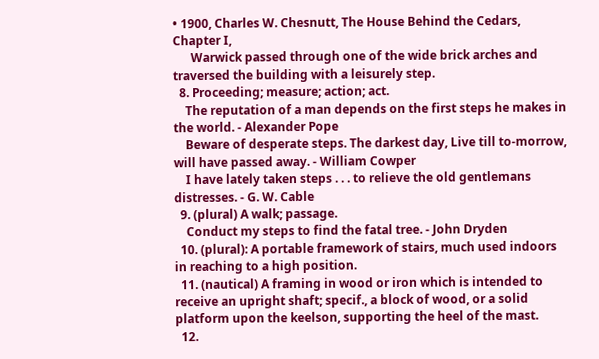• 1900, Charles W. Chesnutt, The House Behind the Cedars, Chapter I,
      Warwick passed through one of the wide brick arches and traversed the building with a leisurely step.
  8. Proceeding; measure; action; act.
    The reputation of a man depends on the first steps he makes in the world. - Alexander Pope
    Beware of desperate steps. The darkest day, Live till to-morrow, will have passed away. - William Cowper
    I have lately taken steps . . . to relieve the old gentlemans distresses. - G. W. Cable
  9. (plural) A walk; passage.
    Conduct my steps to find the fatal tree. - John Dryden
  10. (plural): A portable framework of stairs, much used indoors in reaching to a high position.
  11. (nautical) A framing in wood or iron which is intended to receive an upright shaft; specif., a block of wood, or a solid platform upon the keelson, supporting the heel of the mast.
  12.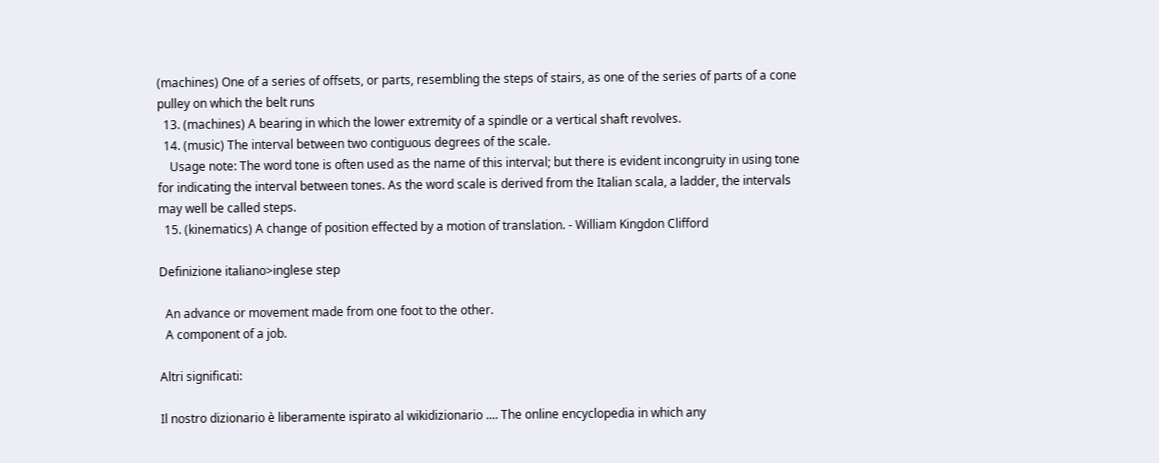(machines) One of a series of offsets, or parts, resembling the steps of stairs, as one of the series of parts of a cone pulley on which the belt runs
  13. (machines) A bearing in which the lower extremity of a spindle or a vertical shaft revolves.
  14. (music) The interval between two contiguous degrees of the scale.
    Usage note: The word tone is often used as the name of this interval; but there is evident incongruity in using tone for indicating the interval between tones. As the word scale is derived from the Italian scala, a ladder, the intervals may well be called steps.
  15. (kinematics) A change of position effected by a motion of translation. - William Kingdon Clifford

Definizione italiano>inglese step

  An advance or movement made from one foot to the other.
  A component of a job.

Altri significati:

Il nostro dizionario è liberamente ispirato al wikidizionario .... The online encyclopedia in which any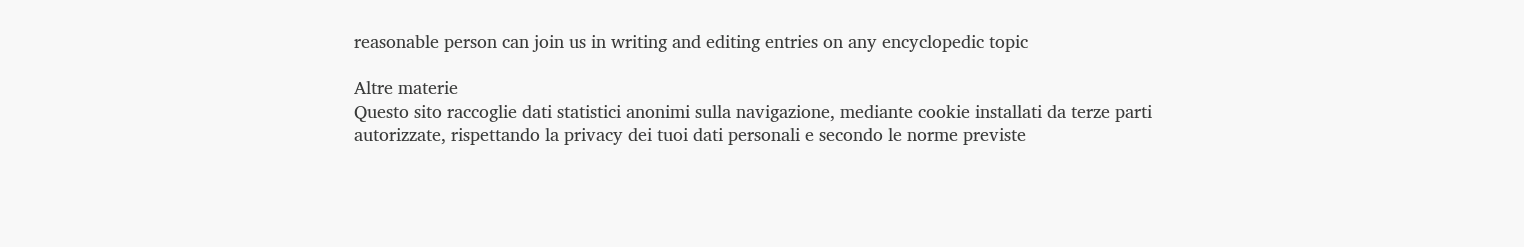reasonable person can join us in writing and editing entries on any encyclopedic topic

Altre materie
Questo sito raccoglie dati statistici anonimi sulla navigazione, mediante cookie installati da terze parti autorizzate, rispettando la privacy dei tuoi dati personali e secondo le norme previste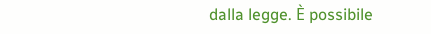dalla legge. È possibile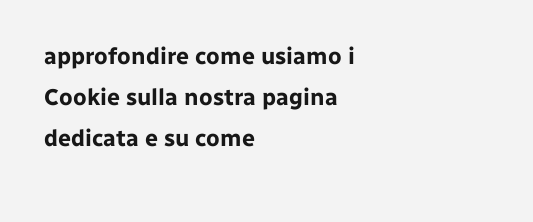approfondire come usiamo i Cookie sulla nostra pagina dedicata e su come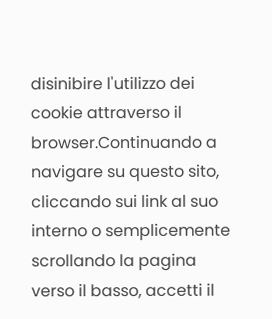disinibire l'utilizzo dei cookie attraverso il browser.Continuando a navigare su questo sito, cliccando sui link al suo interno o semplicemente scrollando la pagina verso il basso, accetti il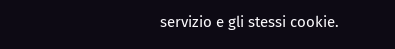servizio e gli stessi cookie.